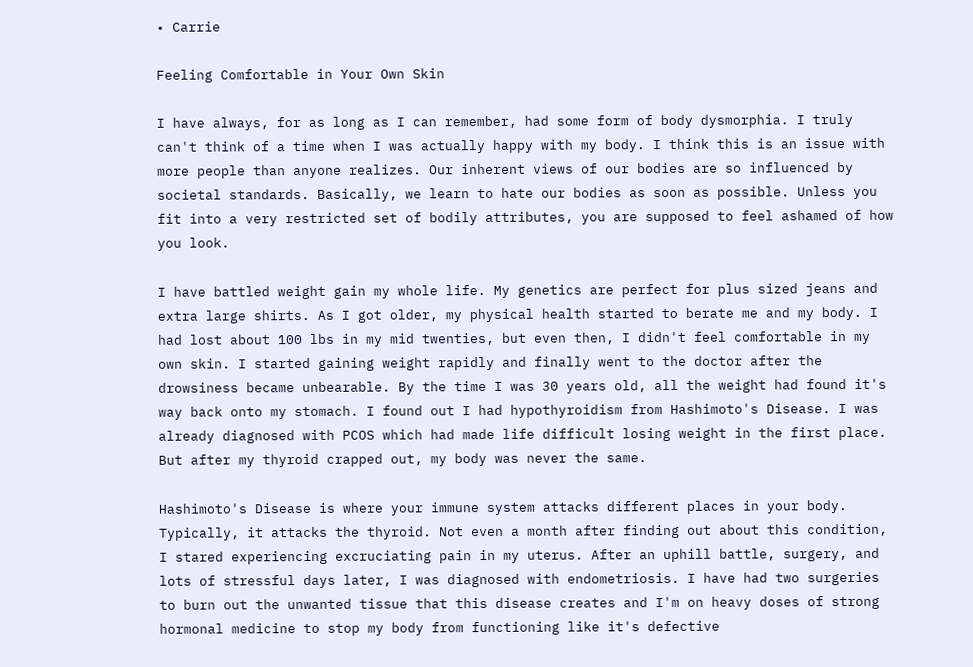• Carrie

Feeling Comfortable in Your Own Skin

I have always, for as long as I can remember, had some form of body dysmorphia. I truly can't think of a time when I was actually happy with my body. I think this is an issue with more people than anyone realizes. Our inherent views of our bodies are so influenced by societal standards. Basically, we learn to hate our bodies as soon as possible. Unless you fit into a very restricted set of bodily attributes, you are supposed to feel ashamed of how you look.

I have battled weight gain my whole life. My genetics are perfect for plus sized jeans and extra large shirts. As I got older, my physical health started to berate me and my body. I had lost about 100 lbs in my mid twenties, but even then, I didn't feel comfortable in my own skin. I started gaining weight rapidly and finally went to the doctor after the drowsiness became unbearable. By the time I was 30 years old, all the weight had found it's way back onto my stomach. I found out I had hypothyroidism from Hashimoto's Disease. I was already diagnosed with PCOS which had made life difficult losing weight in the first place. But after my thyroid crapped out, my body was never the same.

Hashimoto's Disease is where your immune system attacks different places in your body. Typically, it attacks the thyroid. Not even a month after finding out about this condition, I stared experiencing excruciating pain in my uterus. After an uphill battle, surgery, and lots of stressful days later, I was diagnosed with endometriosis. I have had two surgeries to burn out the unwanted tissue that this disease creates and I'm on heavy doses of strong hormonal medicine to stop my body from functioning like it's defective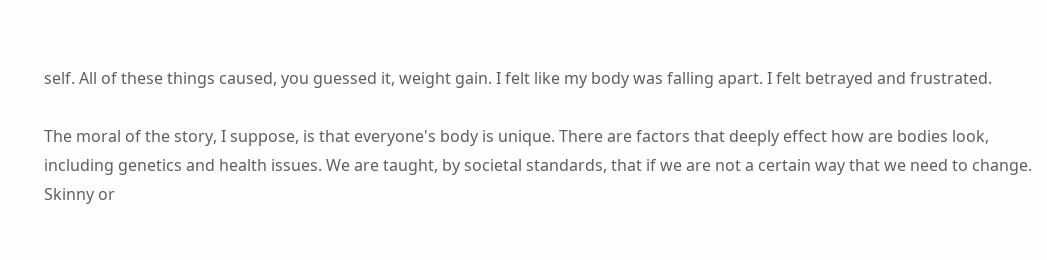self. All of these things caused, you guessed it, weight gain. I felt like my body was falling apart. I felt betrayed and frustrated.

The moral of the story, I suppose, is that everyone's body is unique. There are factors that deeply effect how are bodies look, including genetics and health issues. We are taught, by societal standards, that if we are not a certain way that we need to change. Skinny or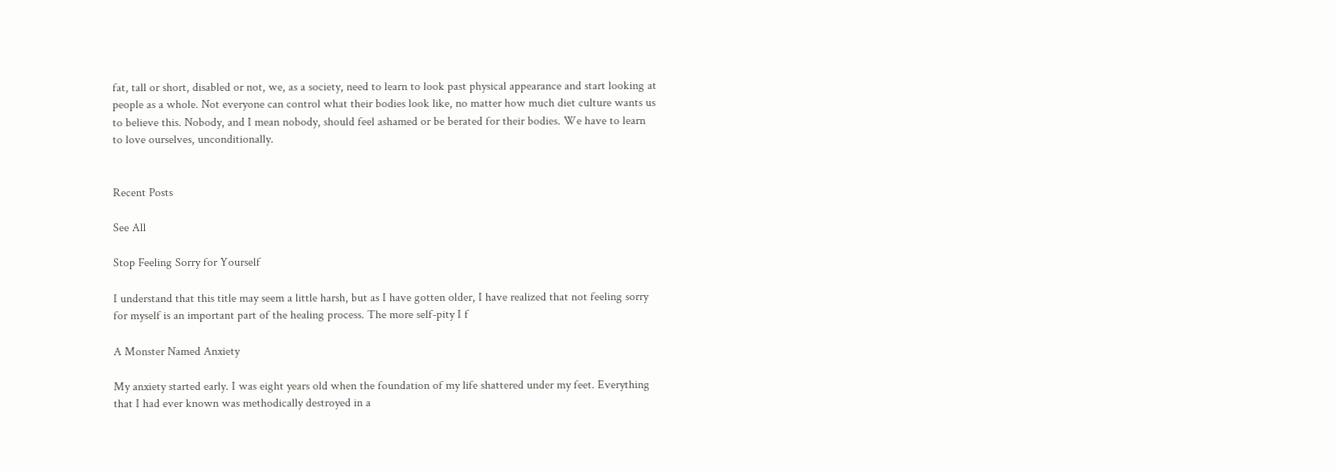fat, tall or short, disabled or not, we, as a society, need to learn to look past physical appearance and start looking at people as a whole. Not everyone can control what their bodies look like, no matter how much diet culture wants us to believe this. Nobody, and I mean nobody, should feel ashamed or be berated for their bodies. We have to learn to love ourselves, unconditionally.


Recent Posts

See All

Stop Feeling Sorry for Yourself

I understand that this title may seem a little harsh, but as I have gotten older, I have realized that not feeling sorry for myself is an important part of the healing process. The more self-pity I f

A Monster Named Anxiety

My anxiety started early. I was eight years old when the foundation of my life shattered under my feet. Everything that I had ever known was methodically destroyed in a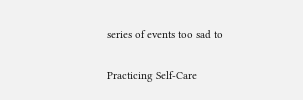series of events too sad to

Practicing Self-Care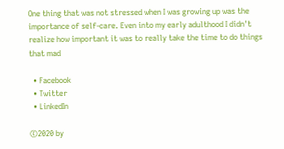One thing that was not stressed when I was growing up was the importance of self-care. Even into my early adulthood I didn't realize how important it was to really take the time to do things that mad

  • Facebook
  • Twitter
  • LinkedIn

©2020 by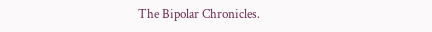The Bipolar Chronicles.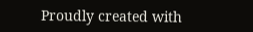Proudly created with